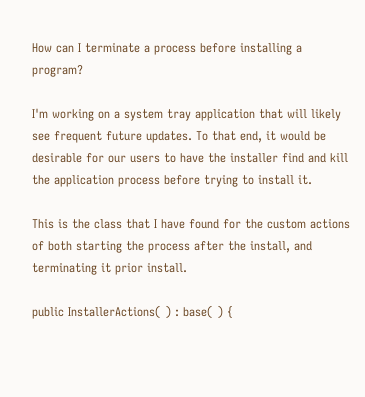How can I terminate a process before installing a program?

I'm working on a system tray application that will likely see frequent future updates. To that end, it would be desirable for our users to have the installer find and kill the application process before trying to install it.

This is the class that I have found for the custom actions of both starting the process after the install, and terminating it prior install.

public InstallerActions( ) : base( ) {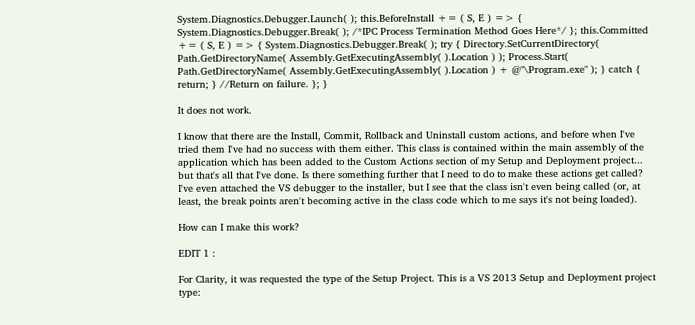System.Diagnostics.Debugger.Launch( ); this.BeforeInstall += ( S, E ) => { System.Diagnostics.Debugger.Break( ); /*IPC Process Termination Method Goes Here*/ }; this.Committed += ( S, E ) => { System.Diagnostics.Debugger.Break( ); try { Directory.SetCurrentDirectory( Path.GetDirectoryName( Assembly.GetExecutingAssembly( ).Location ) ); Process.Start( Path.GetDirectoryName( Assembly.GetExecutingAssembly( ).Location ) + @"\Program.exe" ); } catch { return; } //Return on failure. }; }

It does not work.

I know that there are the Install, Commit, Rollback and Uninstall custom actions, and before when I've tried them I've had no success with them either. This class is contained within the main assembly of the application which has been added to the Custom Actions section of my Setup and Deployment project... but that's all that I've done. Is there something further that I need to do to make these actions get called? I've even attached the VS debugger to the installer, but I see that the class isn't even being called (or, at least, the break points aren't becoming active in the class code which to me says it's not being loaded).

How can I make this work?

EDIT 1 :

For Clarity, it was requested the type of the Setup Project. This is a VS 2013 Setup and Deployment project type: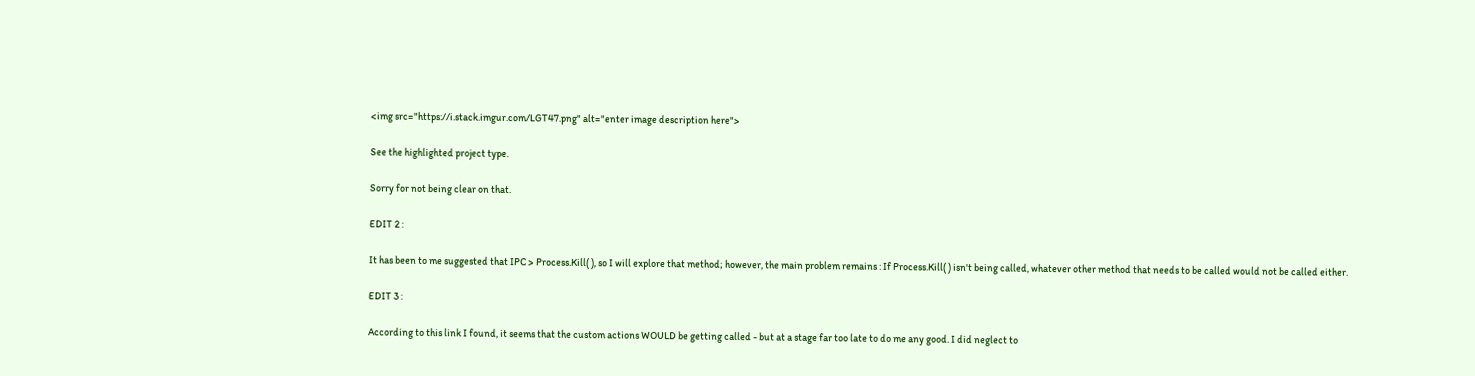<img src="https://i.stack.imgur.com/LGT47.png" alt="enter image description here">

See the highlighted project type.

Sorry for not being clear on that.

EDIT 2 :

It has been to me suggested that IPC > Process.Kill( ), so I will explore that method; however, the main problem remains : If Process.Kill( ) isn't being called, whatever other method that needs to be called would not be called either.

EDIT 3 :

According to this link I found, it seems that the custom actions WOULD be getting called - but at a stage far too late to do me any good. I did neglect to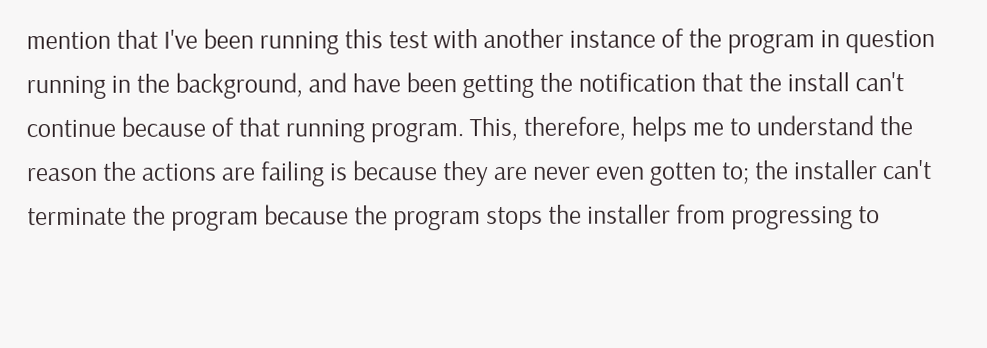mention that I've been running this test with another instance of the program in question running in the background, and have been getting the notification that the install can't continue because of that running program. This, therefore, helps me to understand the reason the actions are failing is because they are never even gotten to; the installer can't terminate the program because the program stops the installer from progressing to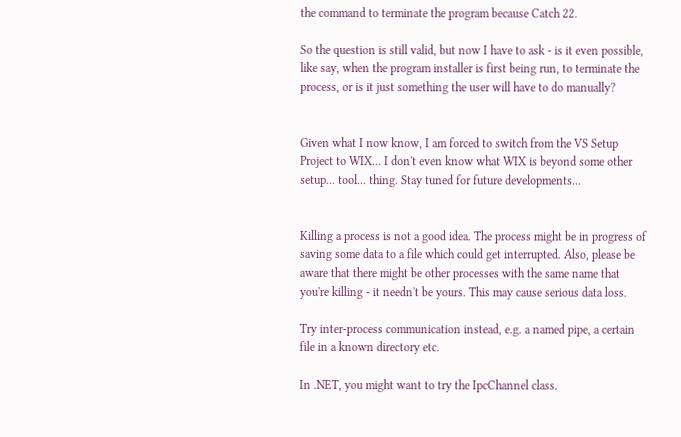the command to terminate the program because Catch 22.

So the question is still valid, but now I have to ask - is it even possible, like say, when the program installer is first being run, to terminate the process, or is it just something the user will have to do manually?


Given what I now know, I am forced to switch from the VS Setup Project to WIX... I don't even know what WIX is beyond some other setup... tool... thing. Stay tuned for future developments...


Killing a process is not a good idea. The process might be in progress of saving some data to a file which could get interrupted. Also, please be aware that there might be other processes with the same name that you're killing - it needn't be yours. This may cause serious data loss.

Try inter-process communication instead, e.g. a named pipe, a certain file in a known directory etc.

In .NET, you might want to try the IpcChannel class.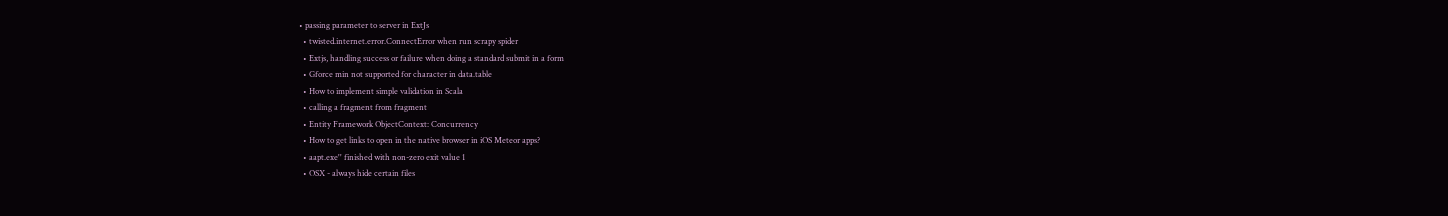• passing parameter to server in ExtJs
  • twisted.internet.error.ConnectError when run scrapy spider
  • Extjs, handling success or failure when doing a standard submit in a form
  • Gforce min not supported for character in data.table
  • How to implement simple validation in Scala
  • calling a fragment from fragment
  • Entity Framework ObjectContext: Concurrency
  • How to get links to open in the native browser in iOS Meteor apps?
  • aapt.exe'' finished with non-zero exit value 1
  • OSX - always hide certain files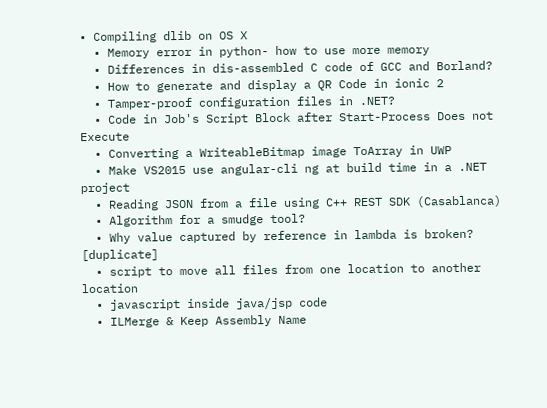• Compiling dlib on OS X
  • Memory error in python- how to use more memory
  • Differences in dis-assembled C code of GCC and Borland?
  • How to generate and display a QR Code in ionic 2
  • Tamper-proof configuration files in .NET?
  • Code in Job's Script Block after Start-Process Does not Execute
  • Converting a WriteableBitmap image ToArray in UWP
  • Make VS2015 use angular-cli ng at build time in a .NET project
  • Reading JSON from a file using C++ REST SDK (Casablanca)
  • Algorithm for a smudge tool?
  • Why value captured by reference in lambda is broken? [duplicate]
  • script to move all files from one location to another location
  • javascript inside java/jsp code
  • ILMerge & Keep Assembly Name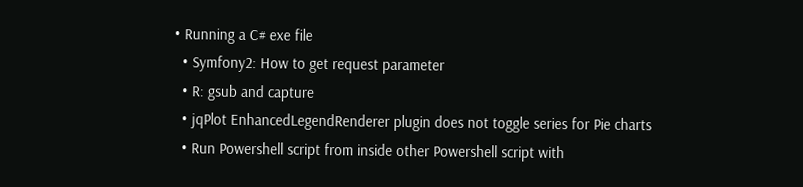• Running a C# exe file
  • Symfony2: How to get request parameter
  • R: gsub and capture
  • jqPlot EnhancedLegendRenderer plugin does not toggle series for Pie charts
  • Run Powershell script from inside other Powershell script with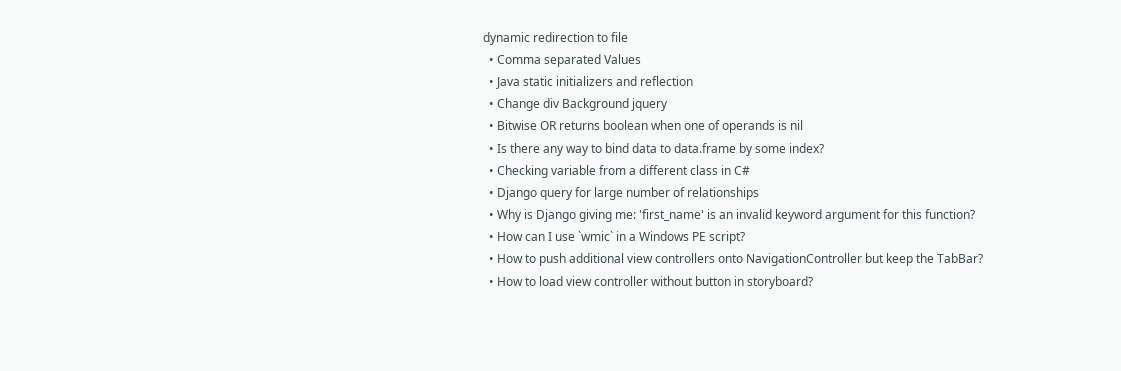dynamic redirection to file
  • Comma separated Values
  • Java static initializers and reflection
  • Change div Background jquery
  • Bitwise OR returns boolean when one of operands is nil
  • Is there any way to bind data to data.frame by some index?
  • Checking variable from a different class in C#
  • Django query for large number of relationships
  • Why is Django giving me: 'first_name' is an invalid keyword argument for this function?
  • How can I use `wmic` in a Windows PE script?
  • How to push additional view controllers onto NavigationController but keep the TabBar?
  • How to load view controller without button in storyboard?